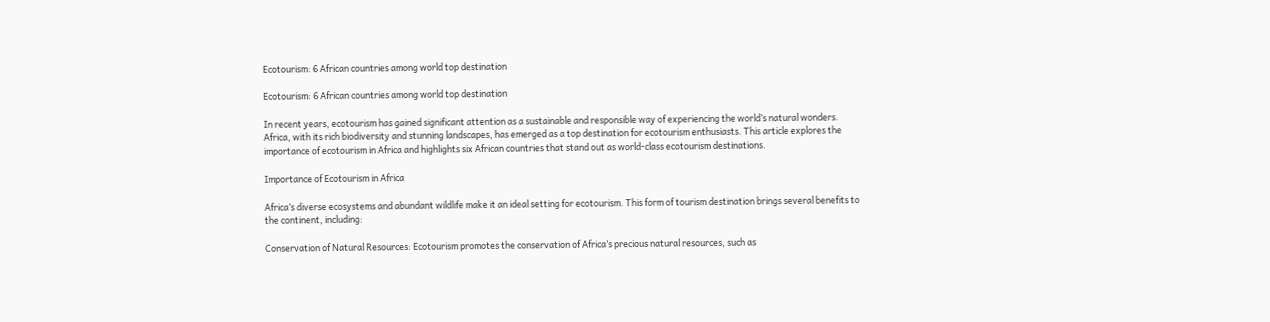Ecotourism: 6 African countries among world top destination

Ecotourism: 6 African countries among world top destination

In recent years, ecotourism has gained significant attention as a sustainable and responsible way of experiencing the world’s natural wonders. Africa, with its rich biodiversity and stunning landscapes, has emerged as a top destination for ecotourism enthusiasts. This article explores the importance of ecotourism in Africa and highlights six African countries that stand out as world-class ecotourism destinations.

Importance of Ecotourism in Africa

Africa’s diverse ecosystems and abundant wildlife make it an ideal setting for ecotourism. This form of tourism destination brings several benefits to the continent, including:

Conservation of Natural Resources: Ecotourism promotes the conservation of Africa’s precious natural resources, such as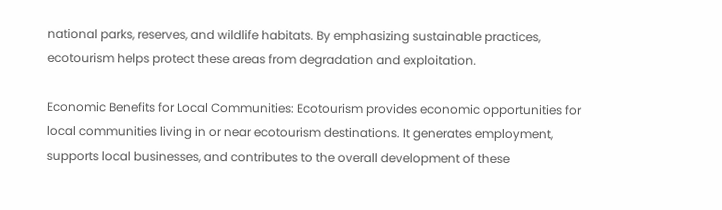national parks, reserves, and wildlife habitats. By emphasizing sustainable practices, ecotourism helps protect these areas from degradation and exploitation.

Economic Benefits for Local Communities: Ecotourism provides economic opportunities for local communities living in or near ecotourism destinations. It generates employment, supports local businesses, and contributes to the overall development of these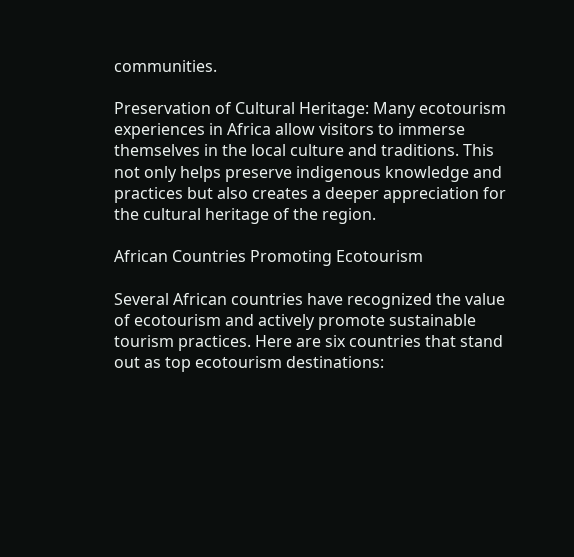communities.

Preservation of Cultural Heritage: Many ecotourism experiences in Africa allow visitors to immerse themselves in the local culture and traditions. This not only helps preserve indigenous knowledge and practices but also creates a deeper appreciation for the cultural heritage of the region.

African Countries Promoting Ecotourism

Several African countries have recognized the value of ecotourism and actively promote sustainable tourism practices. Here are six countries that stand out as top ecotourism destinations: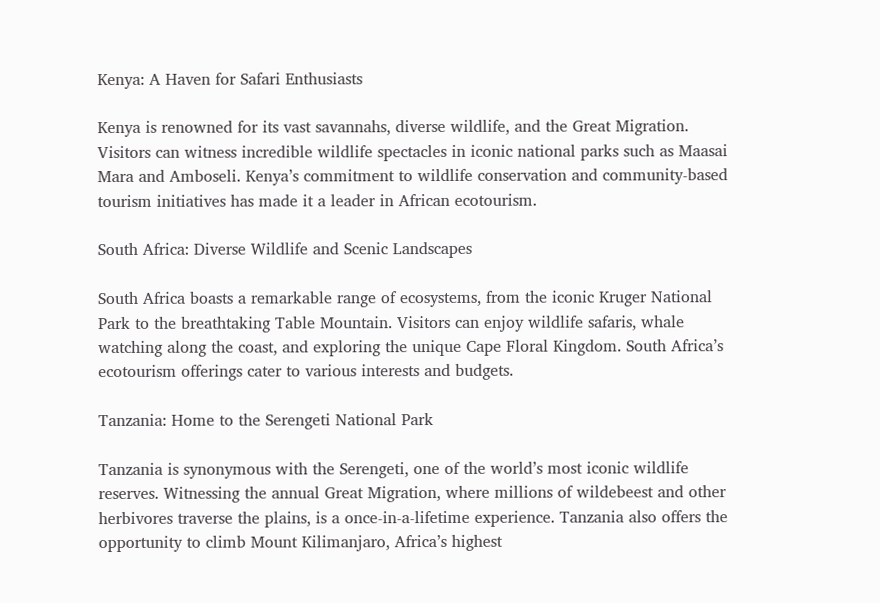Kenya: A Haven for Safari Enthusiasts

Kenya is renowned for its vast savannahs, diverse wildlife, and the Great Migration. Visitors can witness incredible wildlife spectacles in iconic national parks such as Maasai Mara and Amboseli. Kenya’s commitment to wildlife conservation and community-based tourism initiatives has made it a leader in African ecotourism.

South Africa: Diverse Wildlife and Scenic Landscapes

South Africa boasts a remarkable range of ecosystems, from the iconic Kruger National Park to the breathtaking Table Mountain. Visitors can enjoy wildlife safaris, whale watching along the coast, and exploring the unique Cape Floral Kingdom. South Africa’s ecotourism offerings cater to various interests and budgets.

Tanzania: Home to the Serengeti National Park

Tanzania is synonymous with the Serengeti, one of the world’s most iconic wildlife reserves. Witnessing the annual Great Migration, where millions of wildebeest and other herbivores traverse the plains, is a once-in-a-lifetime experience. Tanzania also offers the opportunity to climb Mount Kilimanjaro, Africa’s highest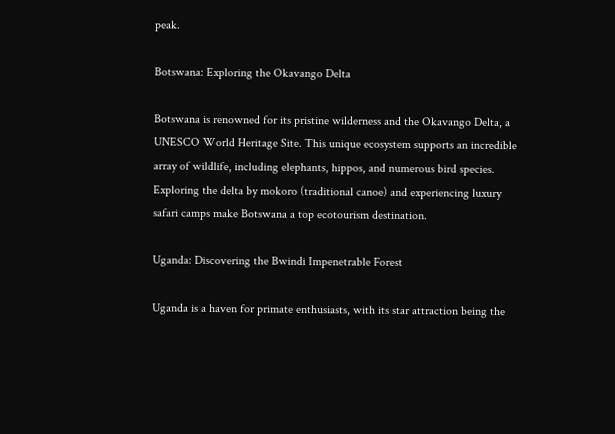peak.

Botswana: Exploring the Okavango Delta

Botswana is renowned for its pristine wilderness and the Okavango Delta, a UNESCO World Heritage Site. This unique ecosystem supports an incredible array of wildlife, including elephants, hippos, and numerous bird species. Exploring the delta by mokoro (traditional canoe) and experiencing luxury safari camps make Botswana a top ecotourism destination.

Uganda: Discovering the Bwindi Impenetrable Forest

Uganda is a haven for primate enthusiasts, with its star attraction being the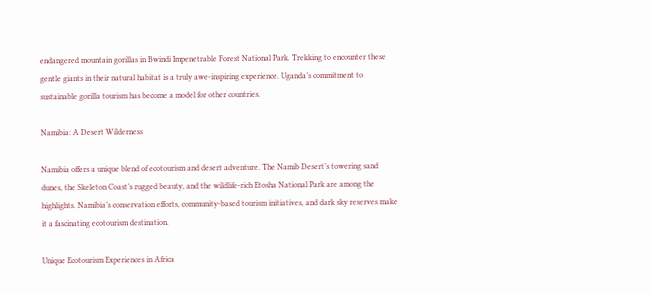endangered mountain gorillas in Bwindi Impenetrable Forest National Park. Trekking to encounter these gentle giants in their natural habitat is a truly awe-inspiring experience. Uganda’s commitment to sustainable gorilla tourism has become a model for other countries.

Namibia: A Desert Wilderness

Namibia offers a unique blend of ecotourism and desert adventure. The Namib Desert’s towering sand dunes, the Skeleton Coast’s rugged beauty, and the wildlife-rich Etosha National Park are among the highlights. Namibia’s conservation efforts, community-based tourism initiatives, and dark sky reserves make it a fascinating ecotourism destination.

Unique Ecotourism Experiences in Africa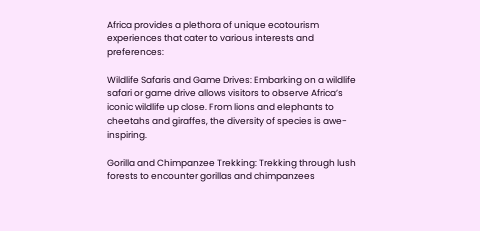Africa provides a plethora of unique ecotourism experiences that cater to various interests and preferences:

Wildlife Safaris and Game Drives: Embarking on a wildlife safari or game drive allows visitors to observe Africa’s iconic wildlife up close. From lions and elephants to cheetahs and giraffes, the diversity of species is awe-inspiring.

Gorilla and Chimpanzee Trekking: Trekking through lush forests to encounter gorillas and chimpanzees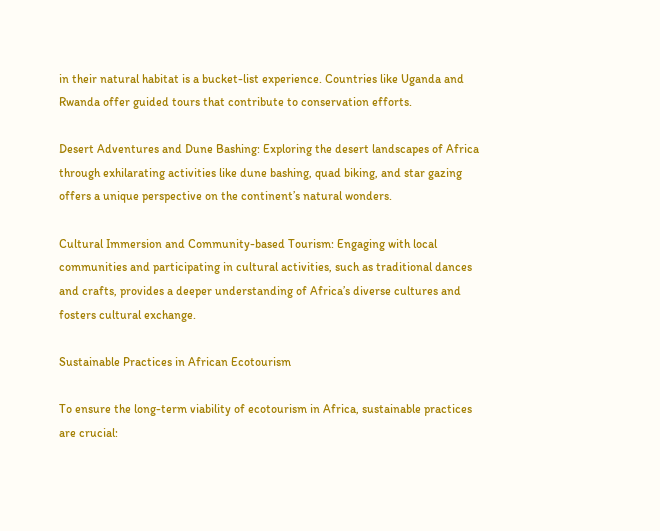in their natural habitat is a bucket-list experience. Countries like Uganda and Rwanda offer guided tours that contribute to conservation efforts.

Desert Adventures and Dune Bashing: Exploring the desert landscapes of Africa through exhilarating activities like dune bashing, quad biking, and star gazing offers a unique perspective on the continent’s natural wonders.

Cultural Immersion and Community-based Tourism: Engaging with local communities and participating in cultural activities, such as traditional dances and crafts, provides a deeper understanding of Africa’s diverse cultures and fosters cultural exchange.

Sustainable Practices in African Ecotourism

To ensure the long-term viability of ecotourism in Africa, sustainable practices are crucial: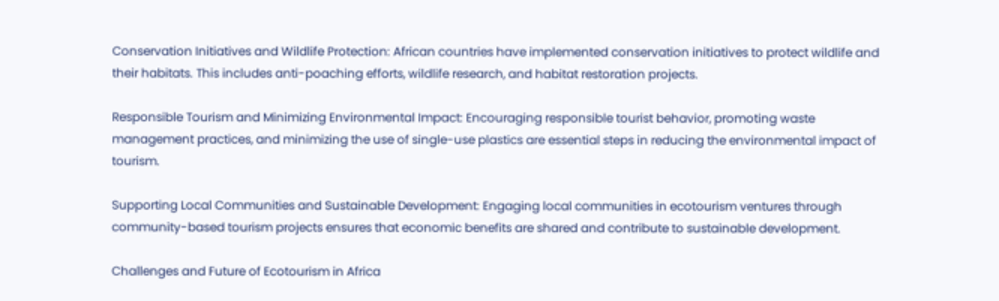Conservation Initiatives and Wildlife Protection: African countries have implemented conservation initiatives to protect wildlife and their habitats. This includes anti-poaching efforts, wildlife research, and habitat restoration projects.

Responsible Tourism and Minimizing Environmental Impact: Encouraging responsible tourist behavior, promoting waste management practices, and minimizing the use of single-use plastics are essential steps in reducing the environmental impact of tourism.

Supporting Local Communities and Sustainable Development: Engaging local communities in ecotourism ventures through community-based tourism projects ensures that economic benefits are shared and contribute to sustainable development.

Challenges and Future of Ecotourism in Africa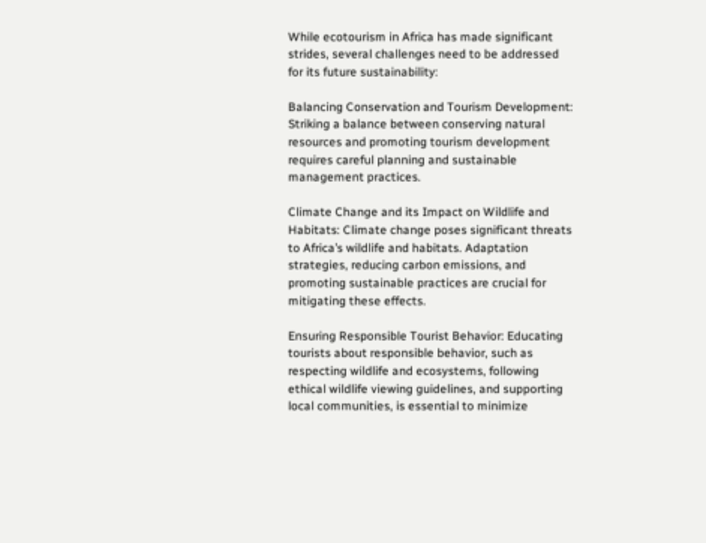While ecotourism in Africa has made significant strides, several challenges need to be addressed for its future sustainability:

Balancing Conservation and Tourism Development: Striking a balance between conserving natural resources and promoting tourism development requires careful planning and sustainable management practices.

Climate Change and its Impact on Wildlife and Habitats: Climate change poses significant threats to Africa’s wildlife and habitats. Adaptation strategies, reducing carbon emissions, and promoting sustainable practices are crucial for mitigating these effects.

Ensuring Responsible Tourist Behavior: Educating tourists about responsible behavior, such as respecting wildlife and ecosystems, following ethical wildlife viewing guidelines, and supporting local communities, is essential to minimize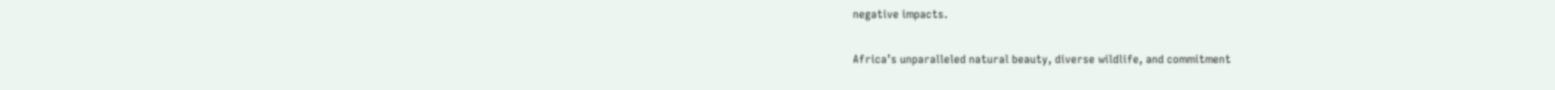negative impacts.

Africa’s unparalleled natural beauty, diverse wildlife, and commitment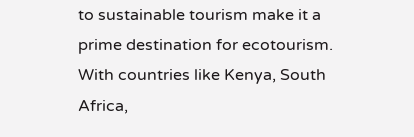to sustainable tourism make it a prime destination for ecotourism. With countries like Kenya, South Africa,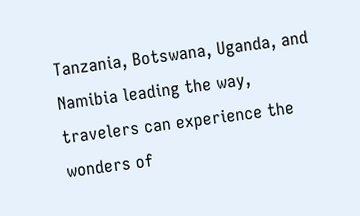Tanzania, Botswana, Uganda, and Namibia leading the way, travelers can experience the wonders of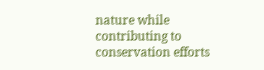nature while contributing to conservation efforts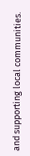and supporting local communities.